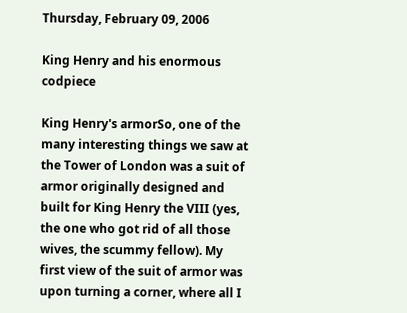Thursday, February 09, 2006

King Henry and his enormous codpiece

King Henry's armorSo, one of the many interesting things we saw at the Tower of London was a suit of armor originally designed and built for King Henry the VIII (yes, the one who got rid of all those wives, the scummy fellow). My first view of the suit of armor was upon turning a corner, where all I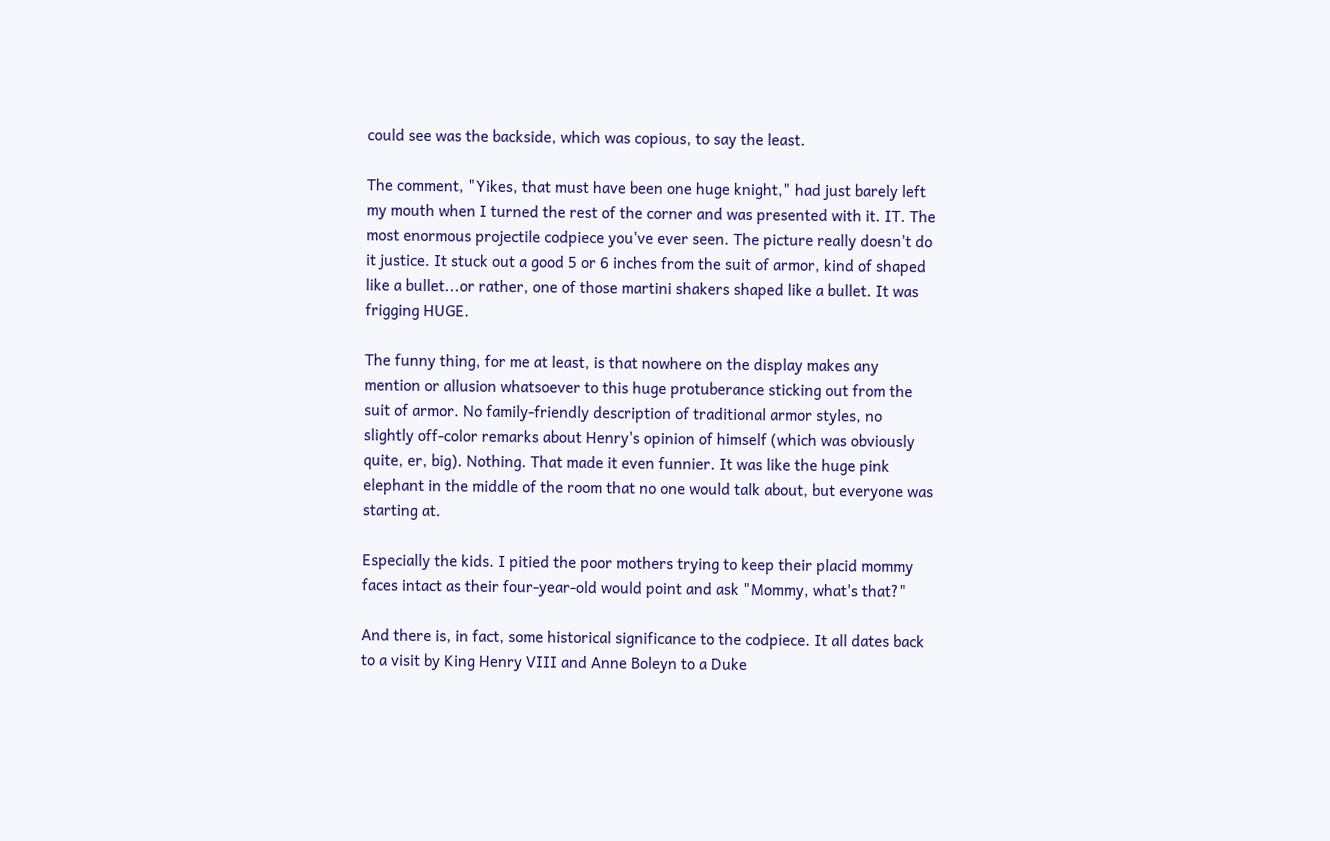could see was the backside, which was copious, to say the least.

The comment, "Yikes, that must have been one huge knight," had just barely left my mouth when I turned the rest of the corner and was presented with it. IT. The most enormous projectile codpiece you've ever seen. The picture really doesn't do it justice. It stuck out a good 5 or 6 inches from the suit of armor, kind of shaped like a bullet...or rather, one of those martini shakers shaped like a bullet. It was frigging HUGE.

The funny thing, for me at least, is that nowhere on the display makes any mention or allusion whatsoever to this huge protuberance sticking out from the suit of armor. No family-friendly description of traditional armor styles, no slightly off-color remarks about Henry's opinion of himself (which was obviously quite, er, big). Nothing. That made it even funnier. It was like the huge pink elephant in the middle of the room that no one would talk about, but everyone was starting at.

Especially the kids. I pitied the poor mothers trying to keep their placid mommy faces intact as their four-year-old would point and ask "Mommy, what's that?"

And there is, in fact, some historical significance to the codpiece. It all dates back to a visit by King Henry VIII and Anne Boleyn to a Duke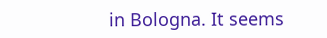in Bologna. It seems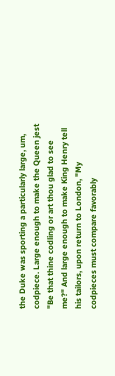the Duke was sporting a particularly large, um, codpiece. Large enough to make the Queen jest "Be that thine codling or art thou glad to see me?" And large enough to make King Henry tell his tailors, upon return to London, "My codpieces must compare favorably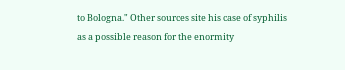to Bologna." Other sources site his case of syphilis as a possible reason for the enormity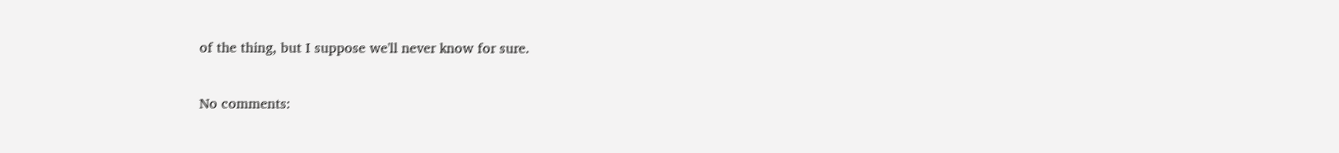of the thing, but I suppose we'll never know for sure.

No comments: